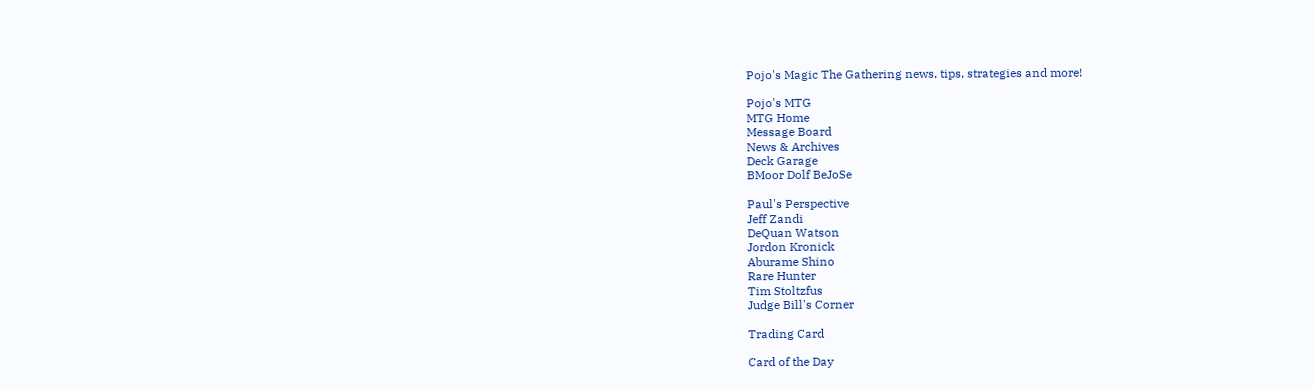Pojo's Magic The Gathering news, tips, strategies and more!

Pojo's MTG
MTG Home
Message Board
News & Archives
Deck Garage
BMoor Dolf BeJoSe

Paul's Perspective
Jeff Zandi
DeQuan Watson
Jordon Kronick
Aburame Shino
Rare Hunter
Tim Stoltzfus
Judge Bill's Corner

Trading Card

Card of the Day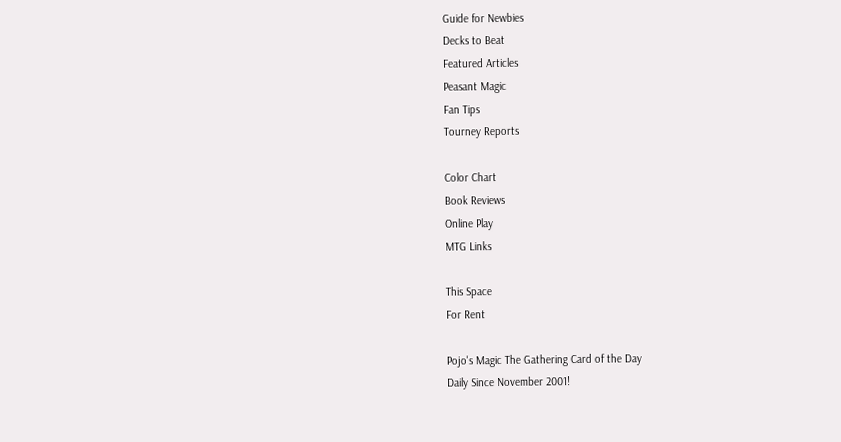Guide for Newbies
Decks to Beat
Featured Articles
Peasant Magic
Fan Tips
Tourney Reports

Color Chart
Book Reviews
Online Play
MTG Links

This Space
For Rent

Pojo's Magic The Gathering Card of the Day
Daily Since November 2001!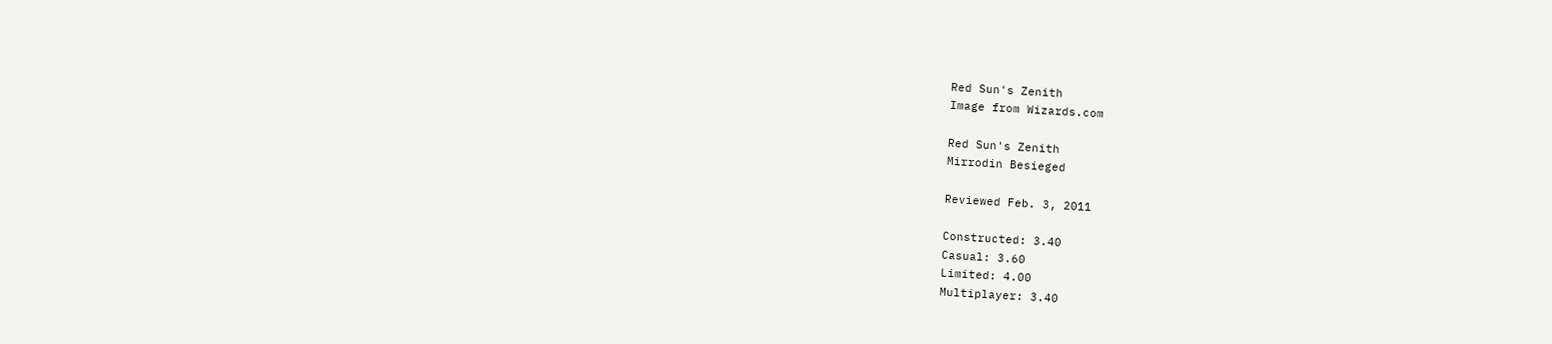Red Sun's Zenith
Image from Wizards.com

Red Sun's Zenith
Mirrodin Besieged

Reviewed Feb. 3, 2011

Constructed: 3.40
Casual: 3.60
Limited: 4.00
Multiplayer: 3.40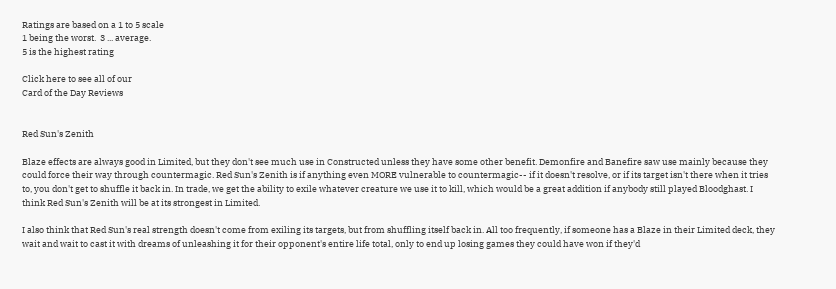Ratings are based on a 1 to 5 scale
1 being the worst.  3 ... average.
5 is the highest rating

Click here to see all of our
Card of the Day Reviews


Red Sun's Zenith

Blaze effects are always good in Limited, but they don't see much use in Constructed unless they have some other benefit. Demonfire and Banefire saw use mainly because they could force their way through countermagic. Red Sun's Zenith is if anything even MORE vulnerable to countermagic-- if it doesn't resolve, or if its target isn't there when it tries to, you don't get to shuffle it back in. In trade, we get the ability to exile whatever creature we use it to kill, which would be a great addition if anybody still played Bloodghast. I think Red Sun's Zenith will be at its strongest in Limited.

I also think that Red Sun's real strength doesn't come from exiling its targets, but from shuffling itself back in. All too frequently, if someone has a Blaze in their Limited deck, they wait and wait to cast it with dreams of unleashing it for their opponent's entire life total, only to end up losing games they could have won if they'd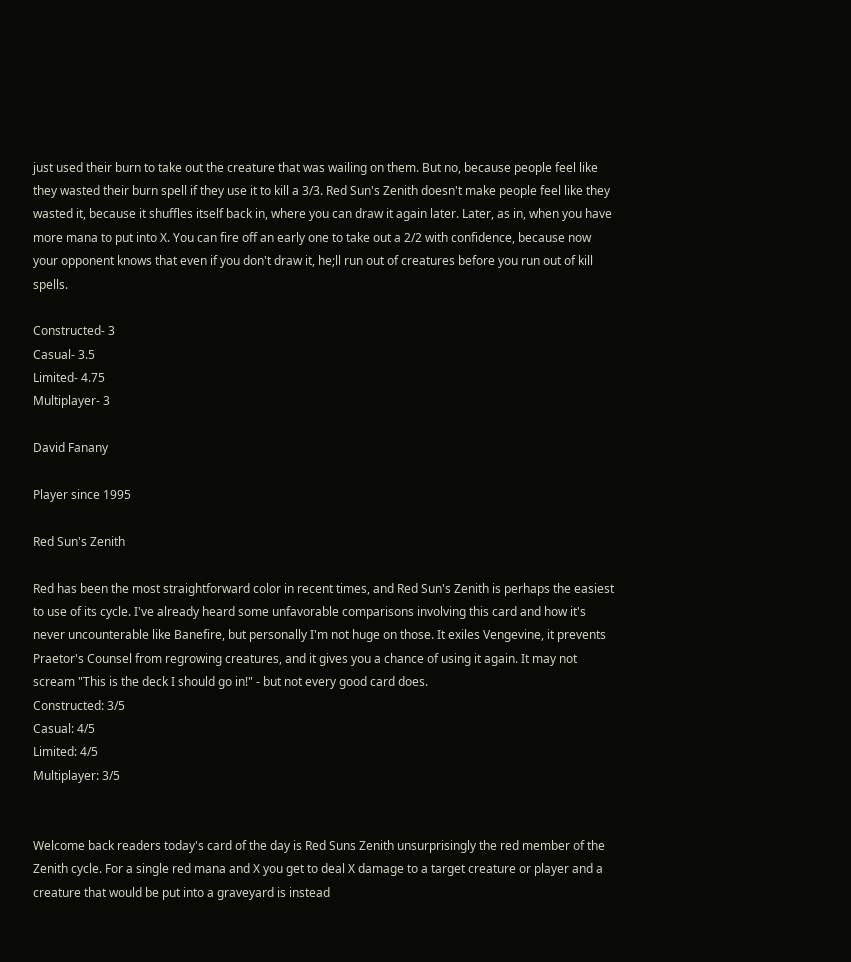just used their burn to take out the creature that was wailing on them. But no, because people feel like they wasted their burn spell if they use it to kill a 3/3. Red Sun's Zenith doesn't make people feel like they wasted it, because it shuffles itself back in, where you can draw it again later. Later, as in, when you have more mana to put into X. You can fire off an early one to take out a 2/2 with confidence, because now your opponent knows that even if you don't draw it, he;ll run out of creatures before you run out of kill spells.

Constructed- 3
Casual- 3.5
Limited- 4.75
Multiplayer- 3

David Fanany

Player since 1995

Red Sun's Zenith

Red has been the most straightforward color in recent times, and Red Sun's Zenith is perhaps the easiest to use of its cycle. I've already heard some unfavorable comparisons involving this card and how it's never uncounterable like Banefire, but personally I'm not huge on those. It exiles Vengevine, it prevents Praetor's Counsel from regrowing creatures, and it gives you a chance of using it again. It may not scream "This is the deck I should go in!" - but not every good card does.
Constructed: 3/5
Casual: 4/5
Limited: 4/5
Multiplayer: 3/5


Welcome back readers today's card of the day is Red Suns Zenith unsurprisingly the red member of the Zenith cycle. For a single red mana and X you get to deal X damage to a target creature or player and a creature that would be put into a graveyard is instead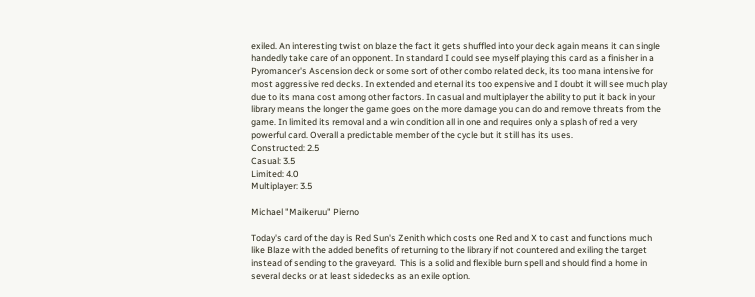exiled. An interesting twist on blaze the fact it gets shuffled into your deck again means it can single handedly take care of an opponent. In standard I could see myself playing this card as a finisher in a Pyromancer's Ascension deck or some sort of other combo related deck, its too mana intensive for most aggressive red decks. In extended and eternal its too expensive and I doubt it will see much play due to its mana cost among other factors. In casual and multiplayer the ability to put it back in your library means the longer the game goes on the more damage you can do and remove threats from the game. In limited its removal and a win condition all in one and requires only a splash of red a very powerful card. Overall a predictable member of the cycle but it still has its uses.
Constructed: 2.5
Casual: 3.5
Limited: 4.0
Multiplayer: 3.5

Michael "Maikeruu" Pierno

Today's card of the day is Red Sun's Zenith which costs one Red and X to cast and functions much like Blaze with the added benefits of returning to the library if not countered and exiling the target instead of sending to the graveyard.  This is a solid and flexible burn spell and should find a home in several decks or at least sidedecks as an exile option.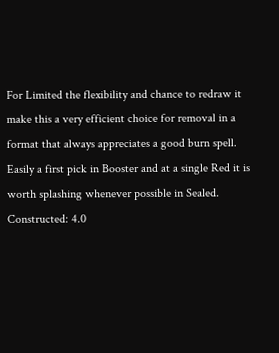For Limited the flexibility and chance to redraw it make this a very efficient choice for removal in a format that always appreciates a good burn spell.  Easily a first pick in Booster and at a single Red it is worth splashing whenever possible in Sealed.
Constructed: 4.0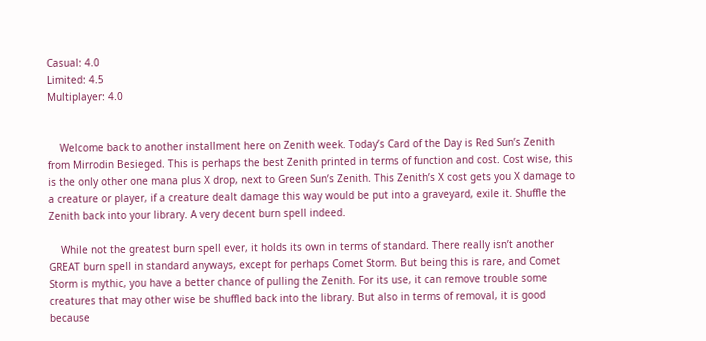Casual: 4.0
Limited: 4.5
Multiplayer: 4.0


    Welcome back to another installment here on Zenith week. Today’s Card of the Day is Red Sun’s Zenith from Mirrodin Besieged. This is perhaps the best Zenith printed in terms of function and cost. Cost wise, this is the only other one mana plus X drop, next to Green Sun’s Zenith. This Zenith’s X cost gets you X damage to a creature or player, if a creature dealt damage this way would be put into a graveyard, exile it. Shuffle the Zenith back into your library. A very decent burn spell indeed.

    While not the greatest burn spell ever, it holds its own in terms of standard. There really isn’t another GREAT burn spell in standard anyways, except for perhaps Comet Storm. But being this is rare, and Comet Storm is mythic, you have a better chance of pulling the Zenith. For its use, it can remove trouble some creatures that may other wise be shuffled back into the library. But also in terms of removal, it is good because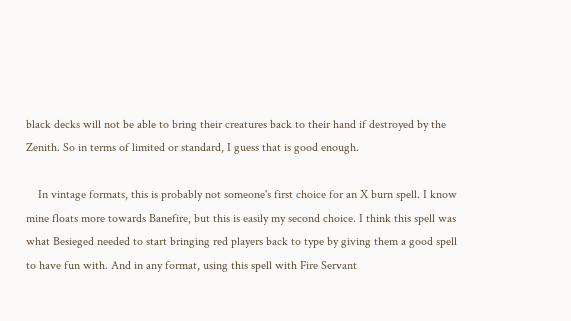black decks will not be able to bring their creatures back to their hand if destroyed by the Zenith. So in terms of limited or standard, I guess that is good enough.

    In vintage formats, this is probably not someone's first choice for an X burn spell. I know mine floats more towards Banefire, but this is easily my second choice. I think this spell was what Besieged needed to start bringing red players back to type by giving them a good spell to have fun with. And in any format, using this spell with Fire Servant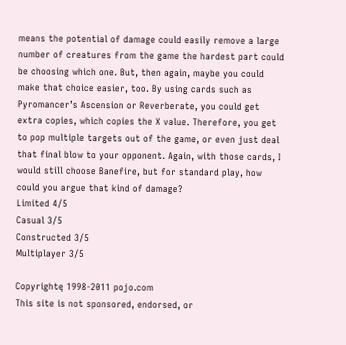means the potential of damage could easily remove a large number of creatures from the game the hardest part could be choosing which one. But, then again, maybe you could make that choice easier, too. By using cards such as Pyromancer’s Ascension or Reverberate, you could get extra copies, which copies the X value. Therefore, you get to pop multiple targets out of the game, or even just deal that final blow to your opponent. Again, with those cards, I would still choose Banefire, but for standard play, how could you argue that kind of damage?
Limited 4/5
Casual 3/5
Constructed 3/5
Multiplayer 3/5

Copyrightę 1998-2011 pojo.com
This site is not sponsored, endorsed, or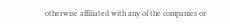otherwise affiliated with any of the companies or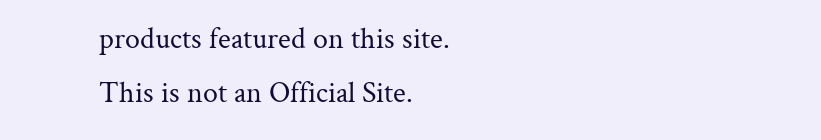products featured on this site. This is not an Official Site.